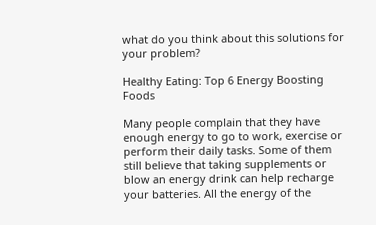what do you think about this solutions for your problem?

Healthy Eating: Top 6 Energy Boosting Foods

Many people complain that they have enough energy to go to work, exercise or perform their daily tasks. Some of them still believe that taking supplements or blow an energy drink can help recharge your batteries. All the energy of the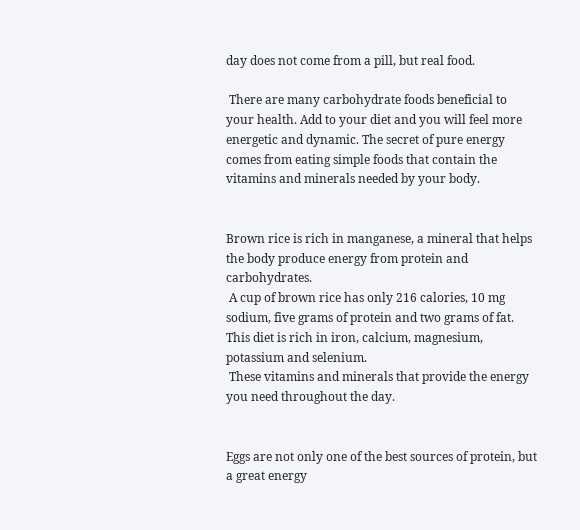day does not come from a pill, but real food.

 There are many carbohydrate foods beneficial to your health. Add to your diet and you will feel more energetic and dynamic. The secret of pure energy comes from eating simple foods that contain the vitamins and minerals needed by your body.


Brown rice is rich in manganese, a mineral that helps the body produce energy from protein and carbohydrates.
 A cup of brown rice has only 216 calories, 10 mg sodium, five grams of protein and two grams of fat. This diet is rich in iron, calcium, magnesium, potassium and selenium.
 These vitamins and minerals that provide the energy you need throughout the day.


Eggs are not only one of the best sources of protein, but a great energy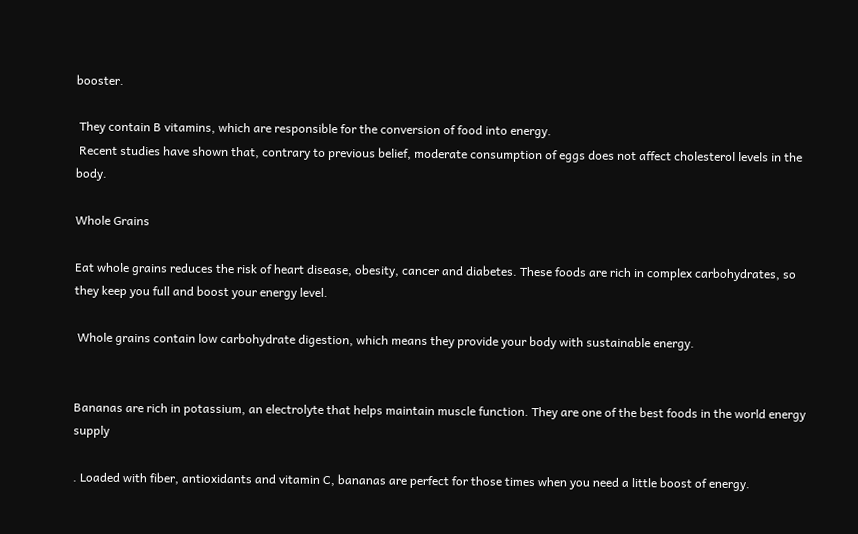booster.

 They contain B vitamins, which are responsible for the conversion of food into energy.
 Recent studies have shown that, contrary to previous belief, moderate consumption of eggs does not affect cholesterol levels in the body.

Whole Grains

Eat whole grains reduces the risk of heart disease, obesity, cancer and diabetes. These foods are rich in complex carbohydrates, so they keep you full and boost your energy level.

 Whole grains contain low carbohydrate digestion, which means they provide your body with sustainable energy.


Bananas are rich in potassium, an electrolyte that helps maintain muscle function. They are one of the best foods in the world energy supply

. Loaded with fiber, antioxidants and vitamin C, bananas are perfect for those times when you need a little boost of energy.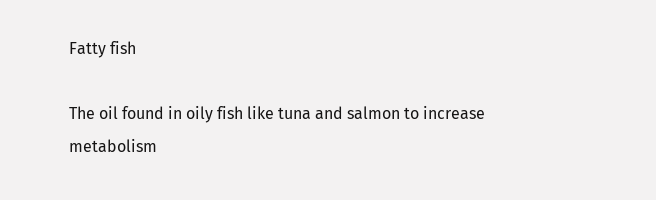Fatty fish

The oil found in oily fish like tuna and salmon to increase metabolism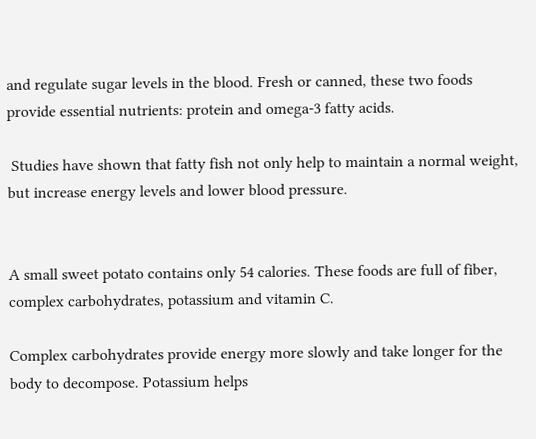and regulate sugar levels in the blood. Fresh or canned, these two foods provide essential nutrients: protein and omega-3 fatty acids.

 Studies have shown that fatty fish not only help to maintain a normal weight, but increase energy levels and lower blood pressure.


A small sweet potato contains only 54 calories. These foods are full of fiber, complex carbohydrates, potassium and vitamin C.

Complex carbohydrates provide energy more slowly and take longer for the body to decompose. Potassium helps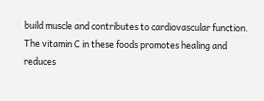build muscle and contributes to cardiovascular function. The vitamin C in these foods promotes healing and reduces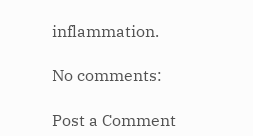inflammation.

No comments:

Post a Comment